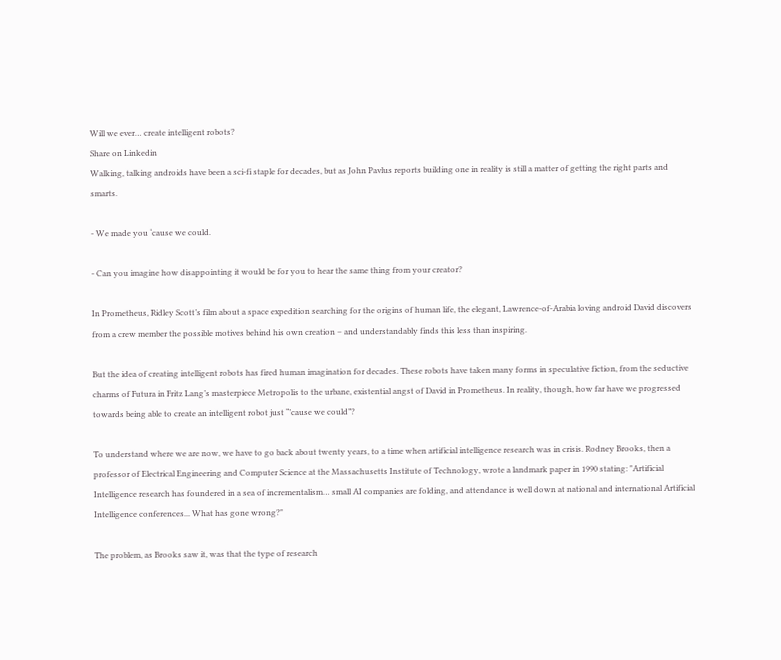Will we ever… create intelligent robots?
Share on Linkedin
Walking, talking androids have been a sci-fi staple for decades, but as John Pavlus reports building one in reality is still a matter of getting the right parts and smarts.

- We made you ‘cause we could.

- Can you imagine how disappointing it would be for you to hear the same thing from your creator?

In Prometheus, Ridley Scott’s film about a space expedition searching for the origins of human life, the elegant, Lawrence-of-Arabia loving android David discovers from a crew member the possible motives behind his own creation – and understandably finds this less than inspiring.

But the idea of creating intelligent robots has fired human imagination for decades. These robots have taken many forms in speculative fiction, from the seductive charms of Futura in Fritz Lang’s masterpiece Metropolis to the urbane, existential angst of David in Prometheus. In reality, though, how far have we progressed towards being able to create an intelligent robot just “’cause we could”?

To understand where we are now, we have to go back about twenty years, to a time when artificial intelligence research was in crisis. Rodney Brooks, then a professor of Electrical Engineering and Computer Science at the Massachusetts Institute of Technology, wrote a landmark paper in 1990 stating: "Artificial Intelligence research has foundered in a sea of incrementalism… small AI companies are folding, and attendance is well down at national and international Artificial Intelligence conferences... What has gone wrong?"

The problem, as Brooks saw it, was that the type of research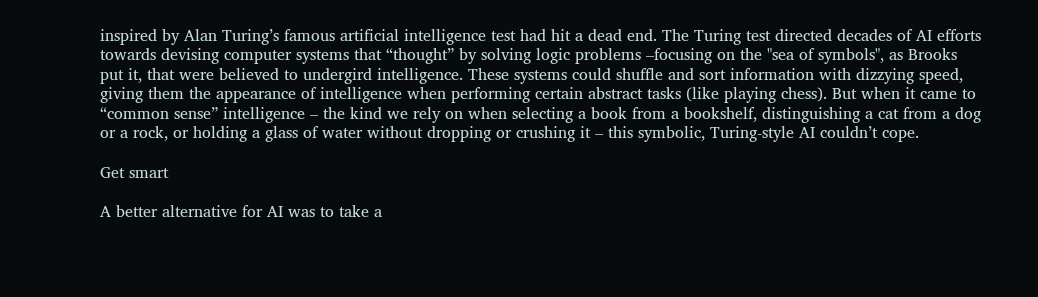inspired by Alan Turing’s famous artificial intelligence test had hit a dead end. The Turing test directed decades of AI efforts towards devising computer systems that “thought” by solving logic problems –focusing on the "sea of symbols", as Brooks put it, that were believed to undergird intelligence. These systems could shuffle and sort information with dizzying speed, giving them the appearance of intelligence when performing certain abstract tasks (like playing chess). But when it came to “common sense” intelligence – the kind we rely on when selecting a book from a bookshelf, distinguishing a cat from a dog or a rock, or holding a glass of water without dropping or crushing it – this symbolic, Turing-style AI couldn’t cope.

Get smart

A better alternative for AI was to take a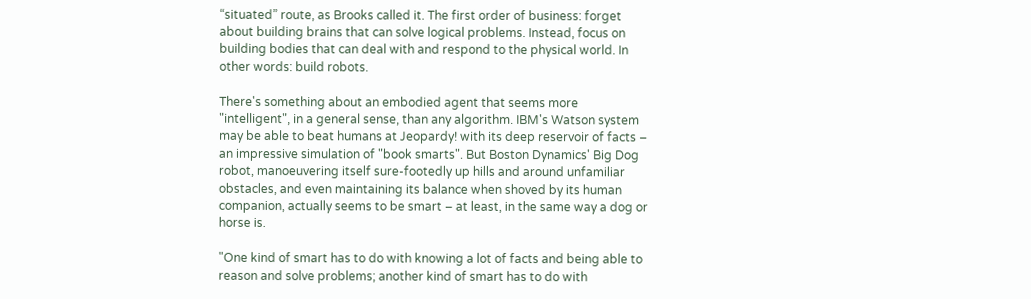“situated” route, as Brooks called it. The first order of business: forget about building brains that can solve logical problems. Instead, focus on building bodies that can deal with and respond to the physical world. In other words: build robots.

There's something about an embodied agent that seems more "intelligent", in a general sense, than any algorithm. IBM's Watson system may be able to beat humans at Jeopardy! with its deep reservoir of facts – an impressive simulation of "book smarts". But Boston Dynamics' Big Dog robot, manoeuvering itself sure-footedly up hills and around unfamiliar obstacles, and even maintaining its balance when shoved by its human companion, actually seems to be smart – at least, in the same way a dog or horse is.

"One kind of smart has to do with knowing a lot of facts and being able to reason and solve problems; another kind of smart has to do with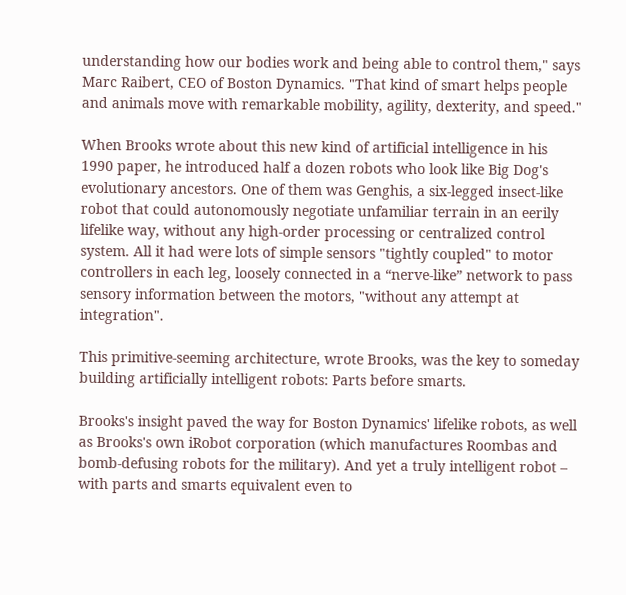understanding how our bodies work and being able to control them," says Marc Raibert, CEO of Boston Dynamics. "That kind of smart helps people and animals move with remarkable mobility, agility, dexterity, and speed."

When Brooks wrote about this new kind of artificial intelligence in his 1990 paper, he introduced half a dozen robots who look like Big Dog's evolutionary ancestors. One of them was Genghis, a six-legged insect-like robot that could autonomously negotiate unfamiliar terrain in an eerily lifelike way, without any high-order processing or centralized control system. All it had were lots of simple sensors "tightly coupled" to motor controllers in each leg, loosely connected in a “nerve-like” network to pass sensory information between the motors, "without any attempt at integration".

This primitive-seeming architecture, wrote Brooks, was the key to someday building artificially intelligent robots: Parts before smarts.

Brooks's insight paved the way for Boston Dynamics' lifelike robots, as well as Brooks's own iRobot corporation (which manufactures Roombas and bomb-defusing robots for the military). And yet a truly intelligent robot – with parts and smarts equivalent even to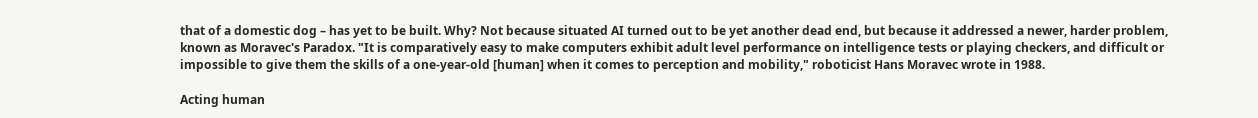that of a domestic dog – has yet to be built. Why? Not because situated AI turned out to be yet another dead end, but because it addressed a newer, harder problem, known as Moravec's Paradox. "It is comparatively easy to make computers exhibit adult level performance on intelligence tests or playing checkers, and difficult or impossible to give them the skills of a one-year-old [human] when it comes to perception and mobility," roboticist Hans Moravec wrote in 1988.

Acting human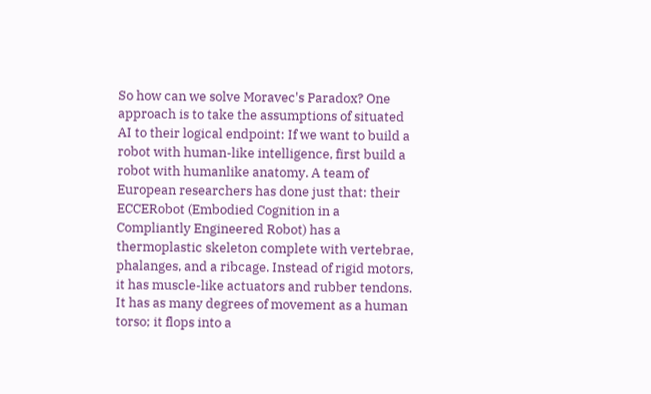So how can we solve Moravec's Paradox? One approach is to take the assumptions of situated AI to their logical endpoint: If we want to build a robot with human-like intelligence, first build a robot with humanlike anatomy. A team of European researchers has done just that: their ECCERobot (Embodied Cognition in a Compliantly Engineered Robot) has a thermoplastic skeleton complete with vertebrae, phalanges, and a ribcage. Instead of rigid motors, it has muscle-like actuators and rubber tendons. It has as many degrees of movement as a human torso; it flops into a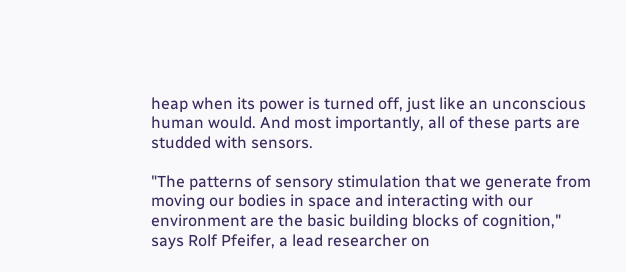heap when its power is turned off, just like an unconscious human would. And most importantly, all of these parts are studded with sensors.

"The patterns of sensory stimulation that we generate from moving our bodies in space and interacting with our environment are the basic building blocks of cognition," says Rolf Pfeifer, a lead researcher on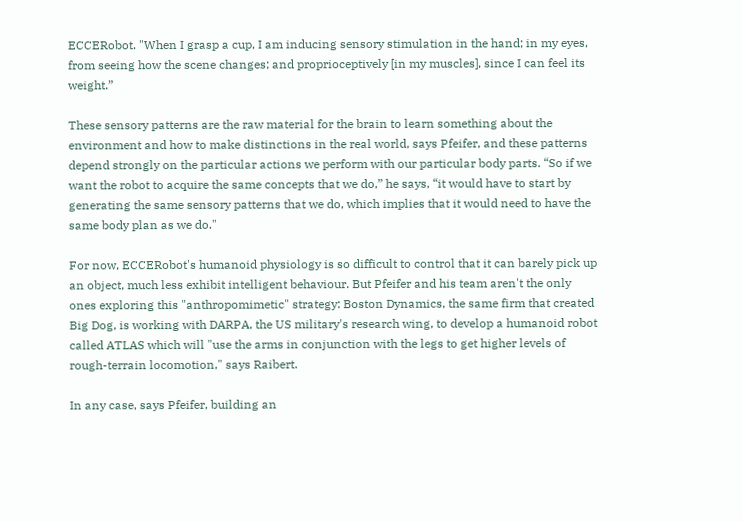ECCERobot. "When I grasp a cup, I am inducing sensory stimulation in the hand; in my eyes, from seeing how the scene changes; and proprioceptively [in my muscles], since I can feel its weight.”

These sensory patterns are the raw material for the brain to learn something about the environment and how to make distinctions in the real world, says Pfeifer, and these patterns depend strongly on the particular actions we perform with our particular body parts. “So if we want the robot to acquire the same concepts that we do,” he says, “it would have to start by generating the same sensory patterns that we do, which implies that it would need to have the same body plan as we do."

For now, ECCERobot's humanoid physiology is so difficult to control that it can barely pick up an object, much less exhibit intelligent behaviour. But Pfeifer and his team aren't the only ones exploring this "anthropomimetic" strategy: Boston Dynamics, the same firm that created Big Dog, is working with DARPA, the US military's research wing, to develop a humanoid robot called ATLAS which will "use the arms in conjunction with the legs to get higher levels of rough-terrain locomotion," says Raibert.

In any case, says Pfeifer, building an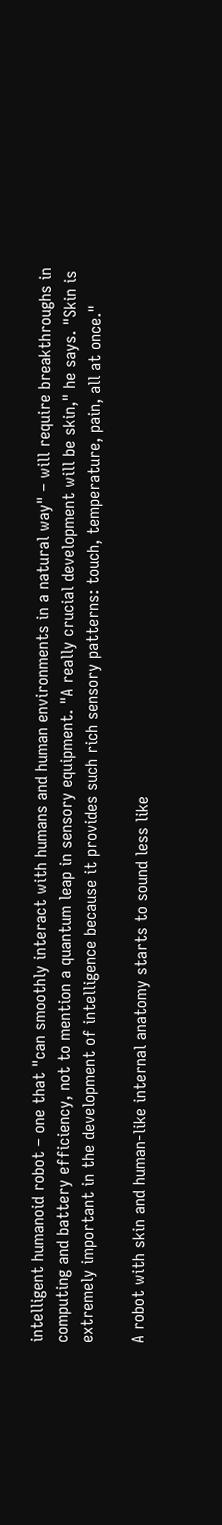intelligent humanoid robot – one that "can smoothly interact with humans and human environments in a natural way" – will require breakthroughs in computing and battery efficiency, not to mention a quantum leap in sensory equipment. "A really crucial development will be skin," he says. "Skin is extremely important in the development of intelligence because it provides such rich sensory patterns: touch, temperature, pain, all at once."

A robot with skin and human-like internal anatomy starts to sound less like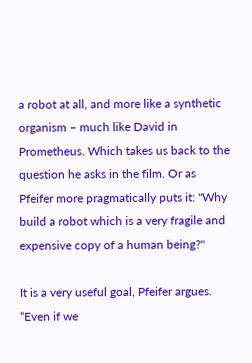a robot at all, and more like a synthetic organism – much like David in Prometheus. Which takes us back to the question he asks in the film. Or as Pfeifer more pragmatically puts it: "Why build a robot which is a very fragile and expensive copy of a human being?"

It is a very useful goal, Pfeifer argues. “Even if we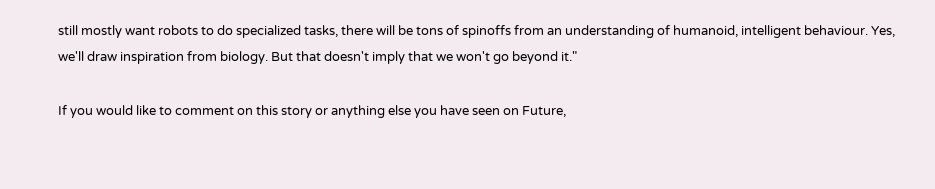still mostly want robots to do specialized tasks, there will be tons of spinoffs from an understanding of humanoid, intelligent behaviour. Yes, we'll draw inspiration from biology. But that doesn't imply that we won't go beyond it."

If you would like to comment on this story or anything else you have seen on Future,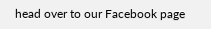head over to our Facebook page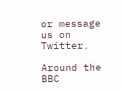or message us on Twitter.

Around the BBC